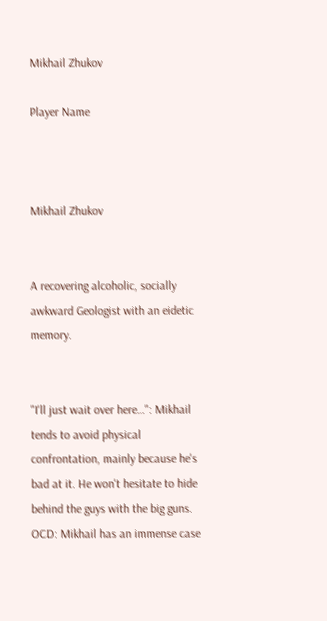Mikhail Zhukov

Player Name



Mikhail Zhukov


A recovering alcoholic, socially awkward Geologist with an eidetic memory.


"I'll just wait over here…": Mikhail tends to avoid physical confrontation, mainly because he's bad at it. He won't hesitate to hide behind the guys with the big guns.
OCD: Mikhail has an immense case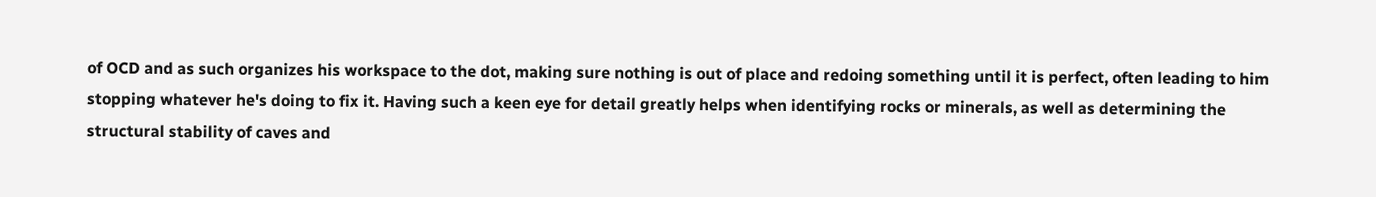of OCD and as such organizes his workspace to the dot, making sure nothing is out of place and redoing something until it is perfect, often leading to him stopping whatever he's doing to fix it. Having such a keen eye for detail greatly helps when identifying rocks or minerals, as well as determining the structural stability of caves and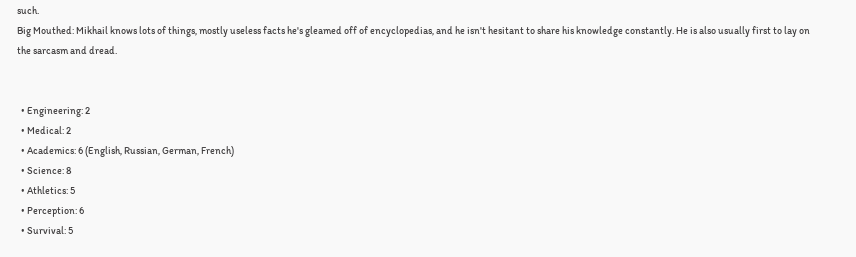such.
Big Mouthed: Mikhail knows lots of things, mostly useless facts he's gleamed off of encyclopedias, and he isn't hesitant to share his knowledge constantly. He is also usually first to lay on the sarcasm and dread.


  • Engineering: 2
  • Medical: 2
  • Academics: 6 (English, Russian, German, French)
  • Science: 8
  • Athletics: 5
  • Perception: 6
  • Survival: 5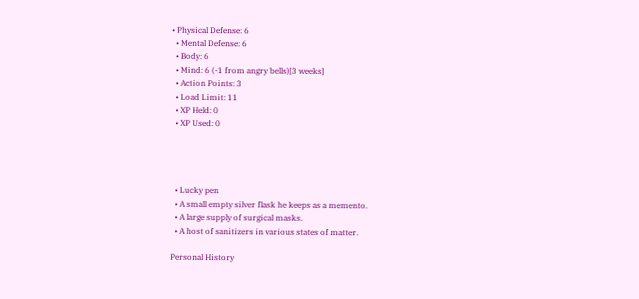• Physical Defense: 6
  • Mental Defense: 6
  • Body: 6
  • Mind: 6 (-1 from angry bells)[3 weeks]
  • Action Points: 3
  • Load Limit: 11
  • XP Held: 0
  • XP Used: 0




  • Lucky pen
  • A small empty silver flask he keeps as a memento.
  • A large supply of surgical masks.
  • A host of sanitizers in various states of matter.

Personal History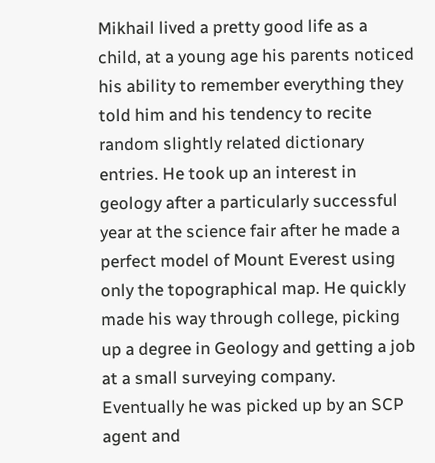Mikhail lived a pretty good life as a child, at a young age his parents noticed his ability to remember everything they told him and his tendency to recite random slightly related dictionary entries. He took up an interest in geology after a particularly successful year at the science fair after he made a perfect model of Mount Everest using only the topographical map. He quickly made his way through college, picking up a degree in Geology and getting a job at a small surveying company. Eventually he was picked up by an SCP agent and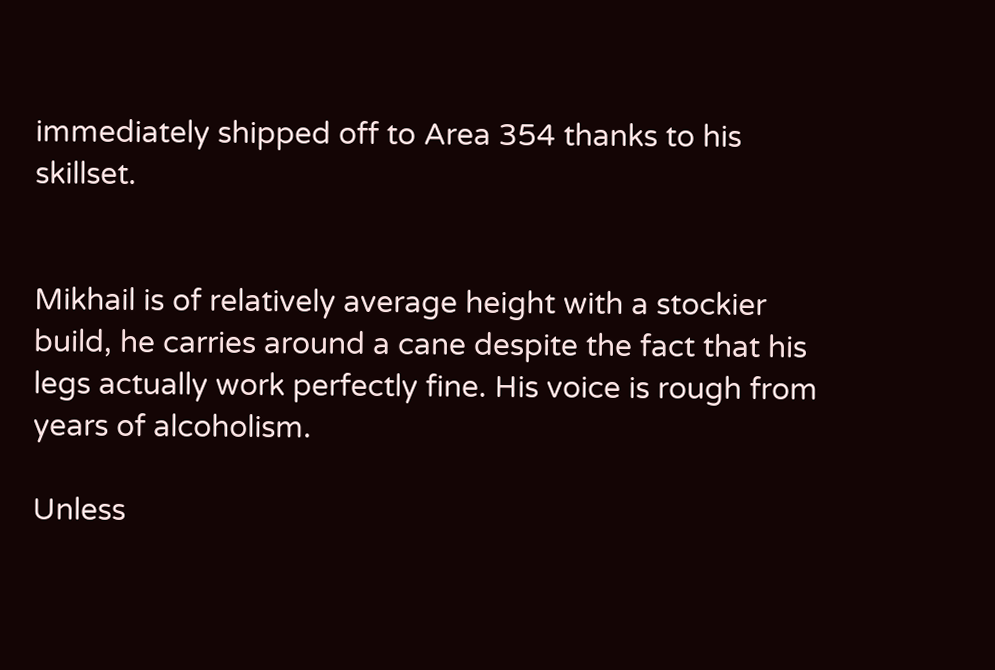immediately shipped off to Area 354 thanks to his skillset.


Mikhail is of relatively average height with a stockier build, he carries around a cane despite the fact that his legs actually work perfectly fine. His voice is rough from years of alcoholism.

Unless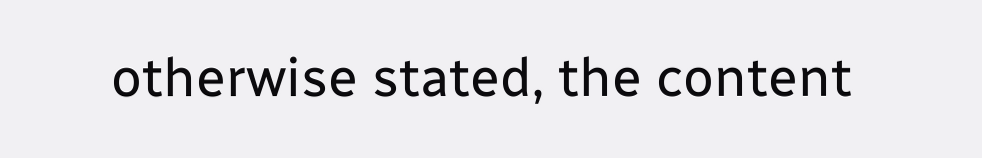otherwise stated, the content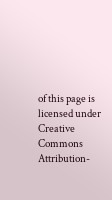of this page is licensed under Creative Commons Attribution-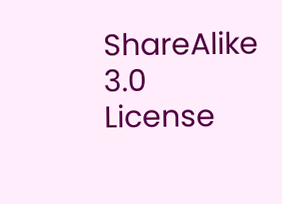ShareAlike 3.0 License